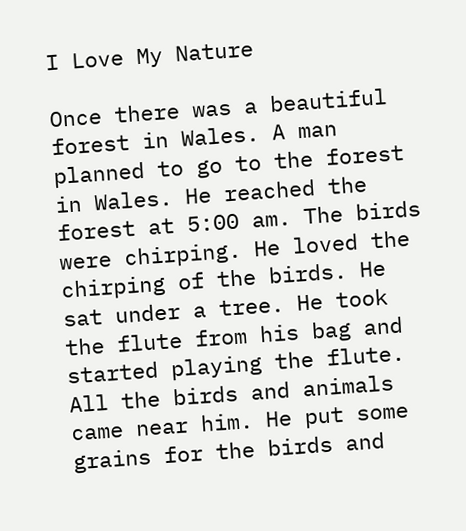I Love My Nature

Once there was a beautiful forest in Wales. A man planned to go to the forest in Wales. He reached the forest at 5:00 am. The birds were chirping. He loved the chirping of the birds. He sat under a tree. He took the flute from his bag and started playing the flute. All the birds and animals came near him. He put some grains for the birds and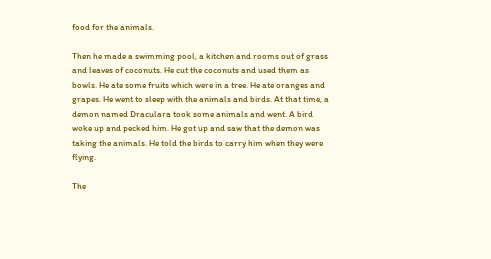food for the animals.

Then he made a swimming pool, a kitchen and rooms out of grass and leaves of coconuts. He cut the coconuts and used them as bowls. He ate some fruits which were in a tree. He ate oranges and grapes. He went to sleep with the animals and birds. At that time, a demon named Draculara took some animals and went. A bird woke up and pecked him. He got up and saw that the demon was taking the animals. He told the birds to carry him when they were flying.

The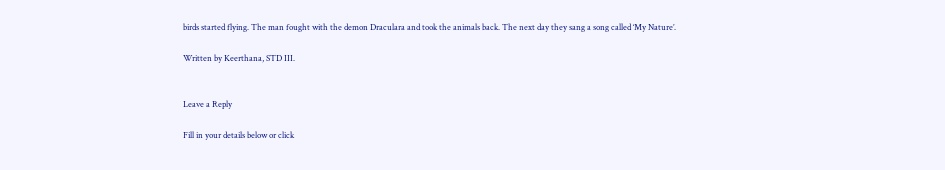birds started flying. The man fought with the demon Draculara and took the animals back. The next day they sang a song called ‘My Nature’.

Written by Keerthana, STD III.


Leave a Reply

Fill in your details below or click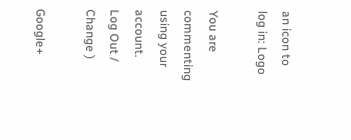an icon to log in: Logo

You are commenting using your account. Log Out /  Change )

Google+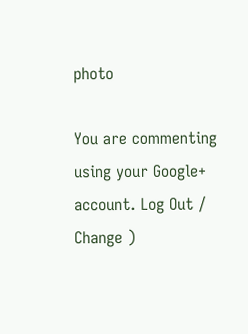photo

You are commenting using your Google+ account. Log Out /  Change )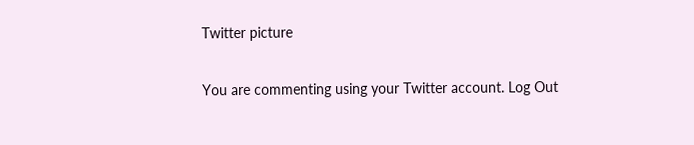Twitter picture

You are commenting using your Twitter account. Log Out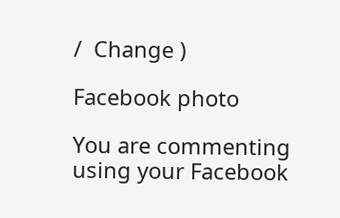/  Change )

Facebook photo

You are commenting using your Facebook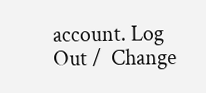account. Log Out /  Change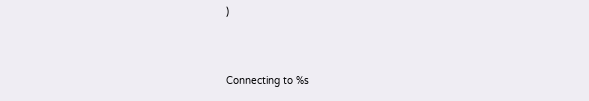)


Connecting to %s